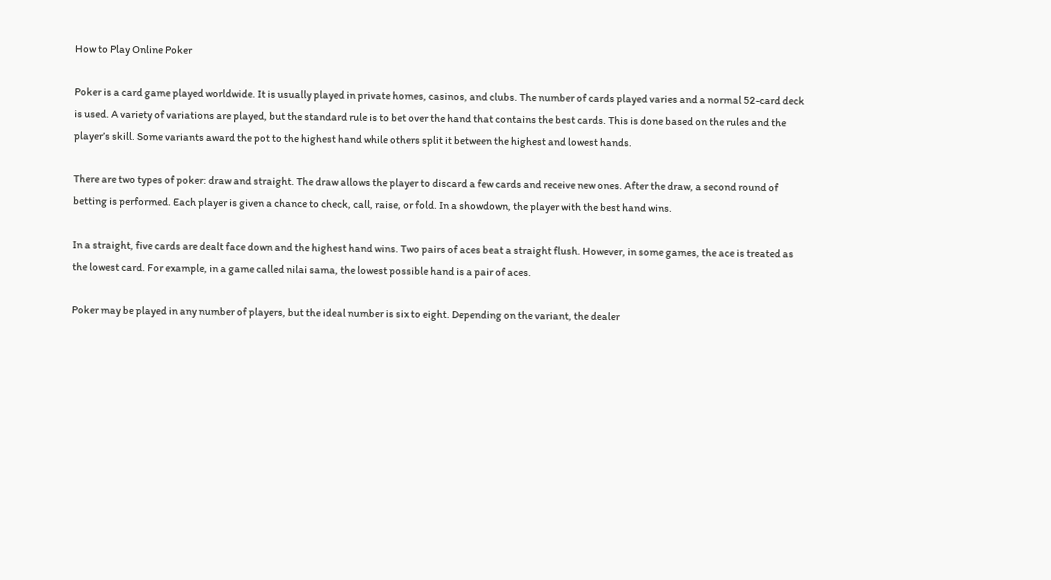How to Play Online Poker

Poker is a card game played worldwide. It is usually played in private homes, casinos, and clubs. The number of cards played varies and a normal 52-card deck is used. A variety of variations are played, but the standard rule is to bet over the hand that contains the best cards. This is done based on the rules and the player’s skill. Some variants award the pot to the highest hand while others split it between the highest and lowest hands.

There are two types of poker: draw and straight. The draw allows the player to discard a few cards and receive new ones. After the draw, a second round of betting is performed. Each player is given a chance to check, call, raise, or fold. In a showdown, the player with the best hand wins.

In a straight, five cards are dealt face down and the highest hand wins. Two pairs of aces beat a straight flush. However, in some games, the ace is treated as the lowest card. For example, in a game called nilai sama, the lowest possible hand is a pair of aces.

Poker may be played in any number of players, but the ideal number is six to eight. Depending on the variant, the dealer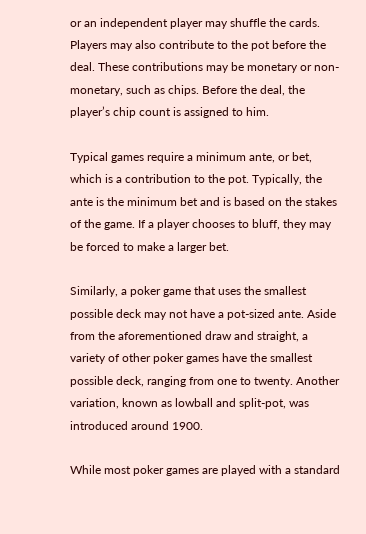or an independent player may shuffle the cards. Players may also contribute to the pot before the deal. These contributions may be monetary or non-monetary, such as chips. Before the deal, the player’s chip count is assigned to him.

Typical games require a minimum ante, or bet, which is a contribution to the pot. Typically, the ante is the minimum bet and is based on the stakes of the game. If a player chooses to bluff, they may be forced to make a larger bet.

Similarly, a poker game that uses the smallest possible deck may not have a pot-sized ante. Aside from the aforementioned draw and straight, a variety of other poker games have the smallest possible deck, ranging from one to twenty. Another variation, known as lowball and split-pot, was introduced around 1900.

While most poker games are played with a standard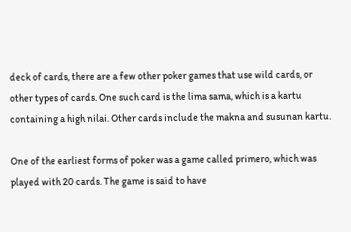deck of cards, there are a few other poker games that use wild cards, or other types of cards. One such card is the lima sama, which is a kartu containing a high nilai. Other cards include the makna and susunan kartu.

One of the earliest forms of poker was a game called primero, which was played with 20 cards. The game is said to have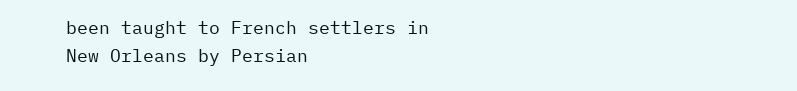been taught to French settlers in New Orleans by Persian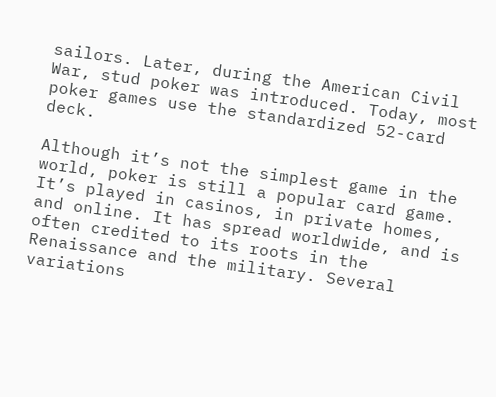sailors. Later, during the American Civil War, stud poker was introduced. Today, most poker games use the standardized 52-card deck.

Although it’s not the simplest game in the world, poker is still a popular card game. It’s played in casinos, in private homes, and online. It has spread worldwide, and is often credited to its roots in the Renaissance and the military. Several variations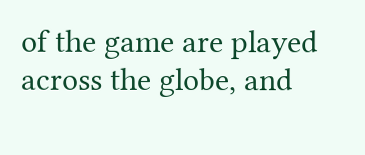of the game are played across the globe, and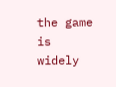the game is widely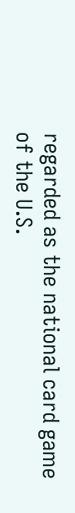regarded as the national card game of the U.S.